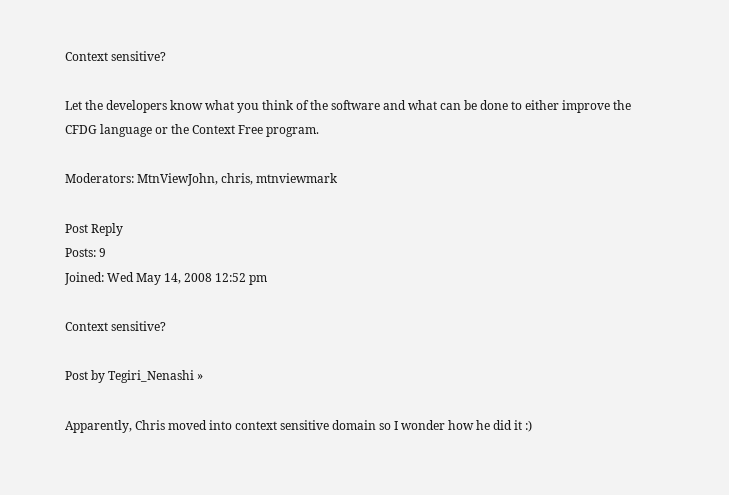Context sensitive?

Let the developers know what you think of the software and what can be done to either improve the CFDG language or the Context Free program.

Moderators: MtnViewJohn, chris, mtnviewmark

Post Reply
Posts: 9
Joined: Wed May 14, 2008 12:52 pm

Context sensitive?

Post by Tegiri_Nenashi »

Apparently, Chris moved into context sensitive domain so I wonder how he did it :)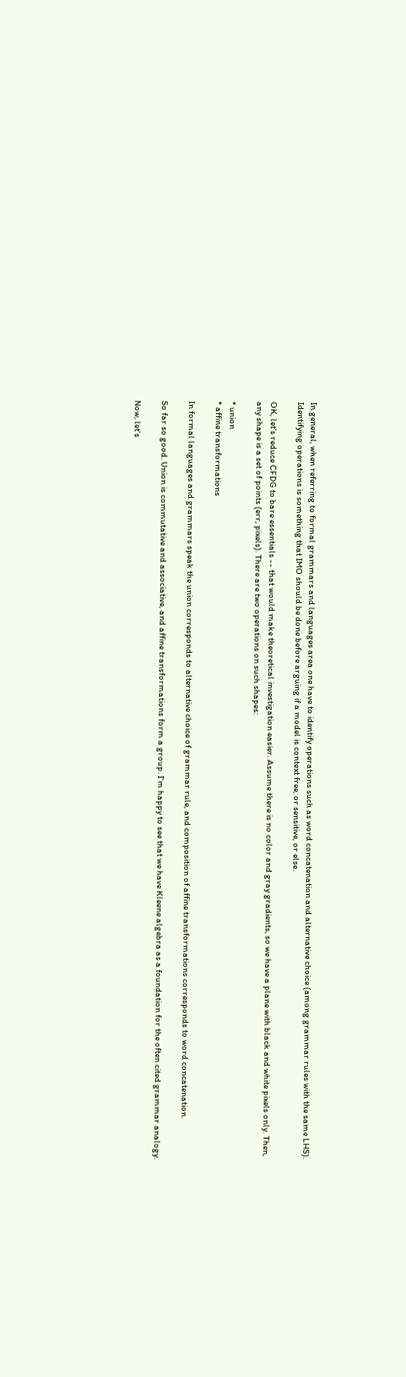In general, when referring to formal grammars and languages area one have to identify operations such as word concatenation and alternative choice (among grammar rules with the same LHS). Identifying operations is something that IMO should be done before arguing if a model is context free, or sensitive, or else.

OK, let's reduce CFDG to bare essentials -- that would make theoretical investigation easier. Assume there is no color and gray gradients, so we have a plane with black and white pixels only. Then, any shape is a set of points (err, pixels). There are two operations on such shapes:

* union
* affine transformations

In formal languages and grammars speak the union corresponds to alternative choice of grammar rule, and composition of affine transformations corresponds to word concatenation.

So far so good. Union is commutative and associative, and affine transformations form a group. I'm happy to see that we have Kleene algebra as a foundation for the often cited grammar analogy.

Now, let's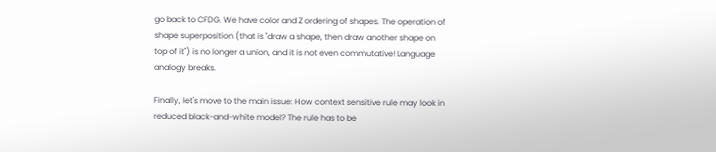go back to CFDG. We have color and Z ordering of shapes. The operation of shape superposition (that is "draw a shape, then draw another shape on top of it") is no longer a union, and it is not even commutative! Language analogy breaks.

Finally, let's move to the main issue: How context sensitive rule may look in reduced black-and-white model? The rule has to be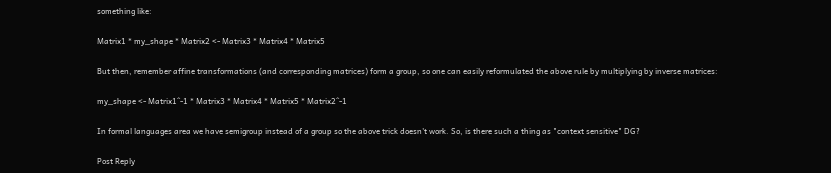something like:

Matrix1 * my_shape * Matrix2 <- Matrix3 * Matrix4 * Matrix5

But then, remember affine transformations (and corresponding matrices) form a group, so one can easily reformulated the above rule by multiplying by inverse matrices:

my_shape <- Matrix1^-1 * Matrix3 * Matrix4 * Matrix5 * Matrix2^-1

In formal languages area we have semigroup instead of a group so the above trick doesn't work. So, is there such a thing as "context sensitive" DG?

Post Reply